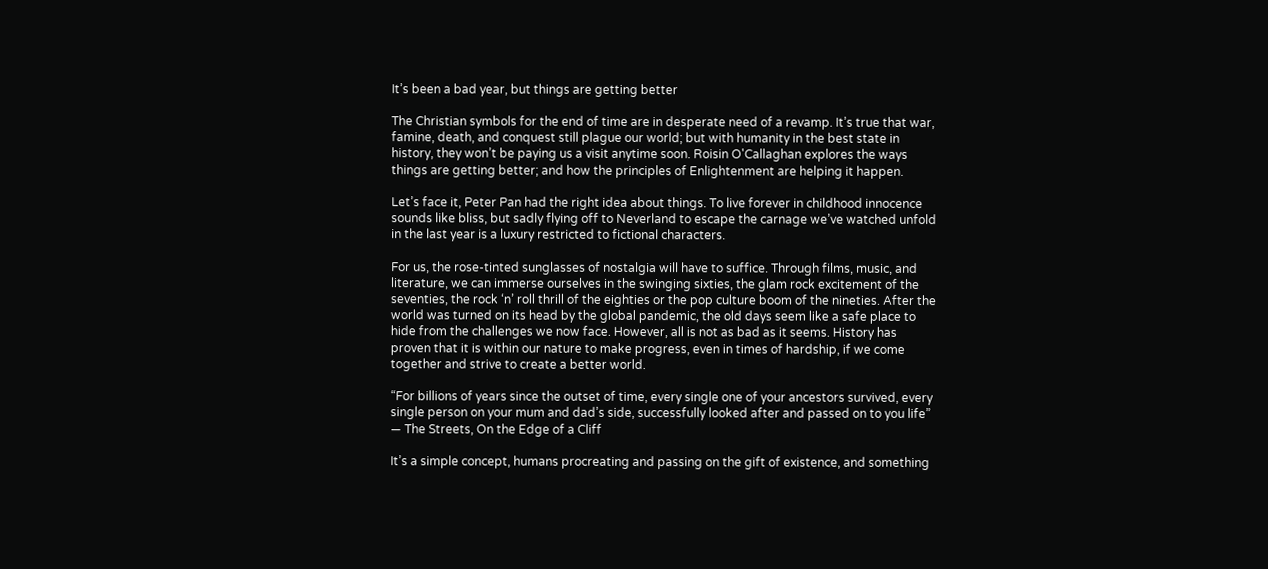It’s been a bad year, but things are getting better

The Christian symbols for the end of time are in desperate need of a revamp. It’s true that war, famine, death, and conquest still plague our world; but with humanity in the best state in history, they won’t be paying us a visit anytime soon. Roisin O'Callaghan explores the ways things are getting better; and how the principles of Enlightenment are helping it happen.

Let’s face it, Peter Pan had the right idea about things. To live forever in childhood innocence sounds like bliss, but sadly flying off to Neverland to escape the carnage we’ve watched unfold in the last year is a luxury restricted to fictional characters.

For us, the rose-tinted sunglasses of nostalgia will have to suffice. Through films, music, and literature, we can immerse ourselves in the swinging sixties, the glam rock excitement of the seventies, the rock ‘n’ roll thrill of the eighties or the pop culture boom of the nineties. After the world was turned on its head by the global pandemic, the old days seem like a safe place to hide from the challenges we now face. However, all is not as bad as it seems. History has proven that it is within our nature to make progress, even in times of hardship, if we come together and strive to create a better world.

“For billions of years since the outset of time, every single one of your ancestors survived, every single person on your mum and dad’s side, successfully looked after and passed on to you life” — The Streets, On the Edge of a Cliff

It’s a simple concept, humans procreating and passing on the gift of existence, and something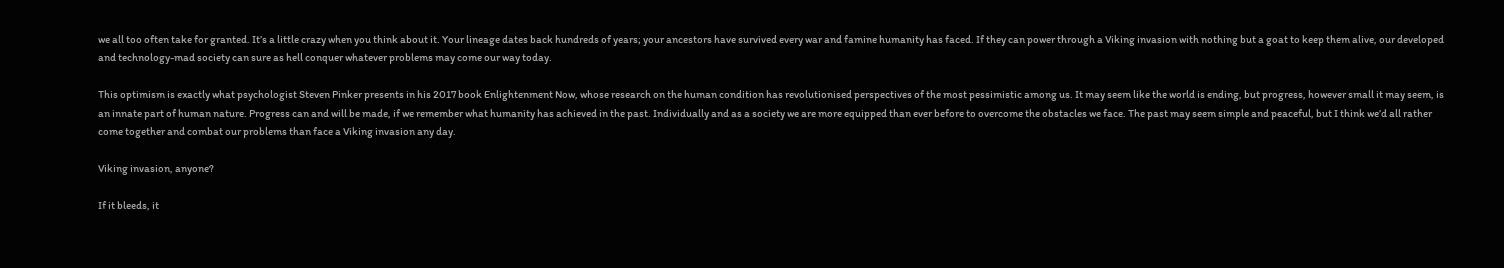we all too often take for granted. It’s a little crazy when you think about it. Your lineage dates back hundreds of years; your ancestors have survived every war and famine humanity has faced. If they can power through a Viking invasion with nothing but a goat to keep them alive, our developed and technology-mad society can sure as hell conquer whatever problems may come our way today.

This optimism is exactly what psychologist Steven Pinker presents in his 2017 book Enlightenment Now, whose research on the human condition has revolutionised perspectives of the most pessimistic among us. It may seem like the world is ending, but progress, however small it may seem, is an innate part of human nature. Progress can and will be made, if we remember what humanity has achieved in the past. Individually and as a society we are more equipped than ever before to overcome the obstacles we face. The past may seem simple and peaceful, but I think we’d all rather come together and combat our problems than face a Viking invasion any day.

Viking invasion, anyone?

If it bleeds, it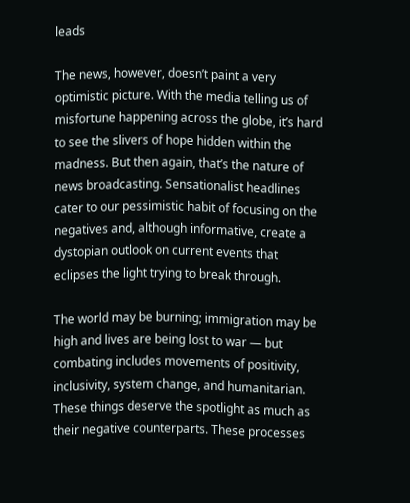leads

The news, however, doesn’t paint a very optimistic picture. With the media telling us of misfortune happening across the globe, it’s hard to see the slivers of hope hidden within the madness. But then again, that’s the nature of news broadcasting. Sensationalist headlines cater to our pessimistic habit of focusing on the negatives and, although informative, create a dystopian outlook on current events that eclipses the light trying to break through.

The world may be burning; immigration may be high and lives are being lost to war — but combating includes movements of positivity, inclusivity, system change, and humanitarian. These things deserve the spotlight as much as their negative counterparts. These processes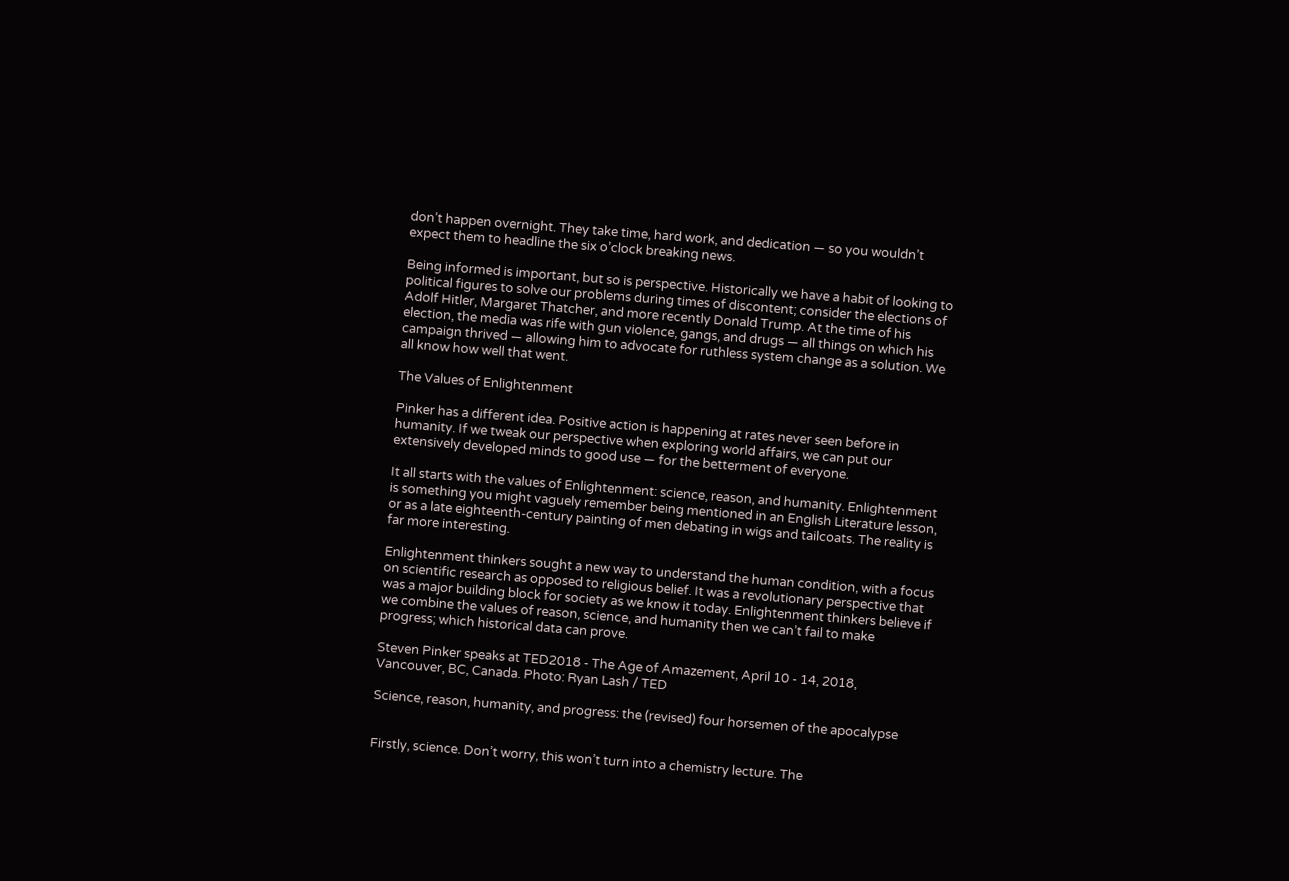don’t happen overnight. They take time, hard work, and dedication — so you wouldn’t expect them to headline the six o’clock breaking news.

Being informed is important, but so is perspective. Historically we have a habit of looking to political figures to solve our problems during times of discontent; consider the elections of Adolf Hitler, Margaret Thatcher, and more recently Donald Trump. At the time of his election, the media was rife with gun violence, gangs, and drugs — all things on which his campaign thrived — allowing him to advocate for ruthless system change as a solution. We all know how well that went.

The Values of Enlightenment

Pinker has a different idea. Positive action is happening at rates never seen before in humanity. If we tweak our perspective when exploring world affairs, we can put our extensively developed minds to good use — for the betterment of everyone.

It all starts with the values of Enlightenment: science, reason, and humanity. Enlightenment is something you might vaguely remember being mentioned in an English Literature lesson, or as a late eighteenth-century painting of men debating in wigs and tailcoats. The reality is far more interesting.

Enlightenment thinkers sought a new way to understand the human condition, with a focus on scientific research as opposed to religious belief. It was a revolutionary perspective that was a major building block for society as we know it today. Enlightenment thinkers believe if we combine the values of reason, science, and humanity then we can’t fail to make progress; which historical data can prove.

Steven Pinker speaks at TED2018 - The Age of Amazement, April 10 - 14, 2018, Vancouver, BC, Canada. Photo: Ryan Lash / TED

Science, reason, humanity, and progress: the (revised) four horsemen of the apocalypse


Firstly, science. Don’t worry, this won’t turn into a chemistry lecture. The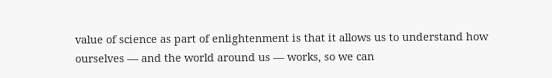value of science as part of enlightenment is that it allows us to understand how ourselves — and the world around us — works, so we can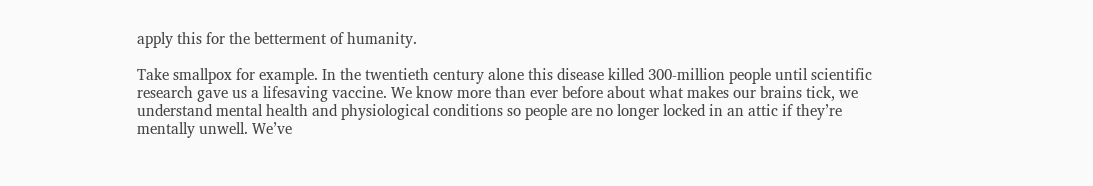apply this for the betterment of humanity.

Take smallpox for example. In the twentieth century alone this disease killed 300-million people until scientific research gave us a lifesaving vaccine. We know more than ever before about what makes our brains tick, we understand mental health and physiological conditions so people are no longer locked in an attic if they’re mentally unwell. We’ve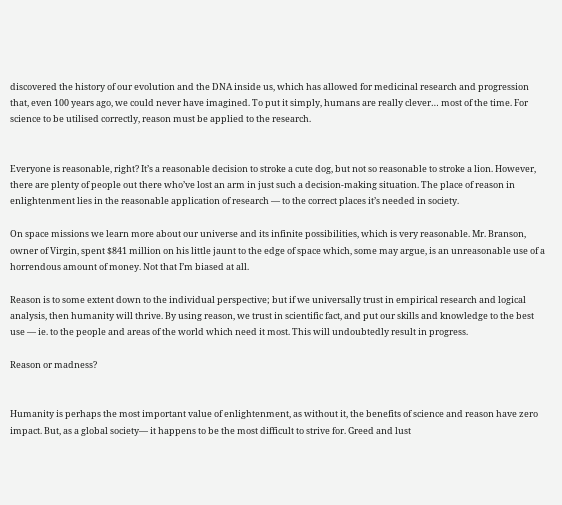discovered the history of our evolution and the DNA inside us, which has allowed for medicinal research and progression that, even 100 years ago, we could never have imagined. To put it simply, humans are really clever… most of the time. For science to be utilised correctly, reason must be applied to the research.


Everyone is reasonable, right? It’s a reasonable decision to stroke a cute dog, but not so reasonable to stroke a lion. However, there are plenty of people out there who’ve lost an arm in just such a decision-making situation. The place of reason in enlightenment lies in the reasonable application of research — to the correct places it’s needed in society.

On space missions we learn more about our universe and its infinite possibilities, which is very reasonable. Mr. Branson, owner of Virgin, spent $841 million on his little jaunt to the edge of space which, some may argue, is an unreasonable use of a horrendous amount of money. Not that I’m biased at all.

Reason is to some extent down to the individual perspective; but if we universally trust in empirical research and logical analysis, then humanity will thrive. By using reason, we trust in scientific fact, and put our skills and knowledge to the best use — ie. to the people and areas of the world which need it most. This will undoubtedly result in progress.

Reason or madness?


Humanity is perhaps the most important value of enlightenment, as without it, the benefits of science and reason have zero impact. But, as a global society— it happens to be the most difficult to strive for. Greed and lust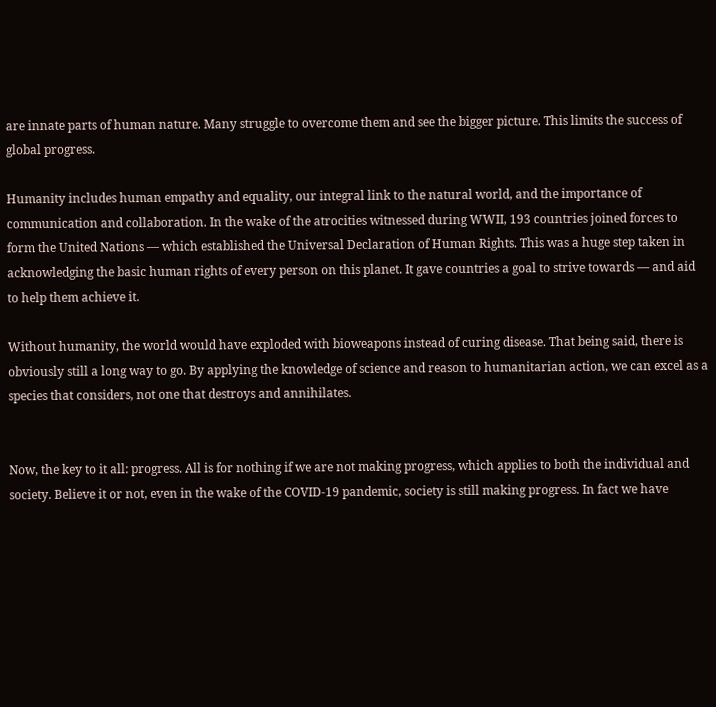are innate parts of human nature. Many struggle to overcome them and see the bigger picture. This limits the success of global progress.

Humanity includes human empathy and equality, our integral link to the natural world, and the importance of communication and collaboration. In the wake of the atrocities witnessed during WWII, 193 countries joined forces to form the United Nations — which established the Universal Declaration of Human Rights. This was a huge step taken in acknowledging the basic human rights of every person on this planet. It gave countries a goal to strive towards — and aid to help them achieve it.

Without humanity, the world would have exploded with bioweapons instead of curing disease. That being said, there is obviously still a long way to go. By applying the knowledge of science and reason to humanitarian action, we can excel as a species that considers, not one that destroys and annihilates.


Now, the key to it all: progress. All is for nothing if we are not making progress, which applies to both the individual and society. Believe it or not, even in the wake of the COVID-19 pandemic, society is still making progress. In fact we have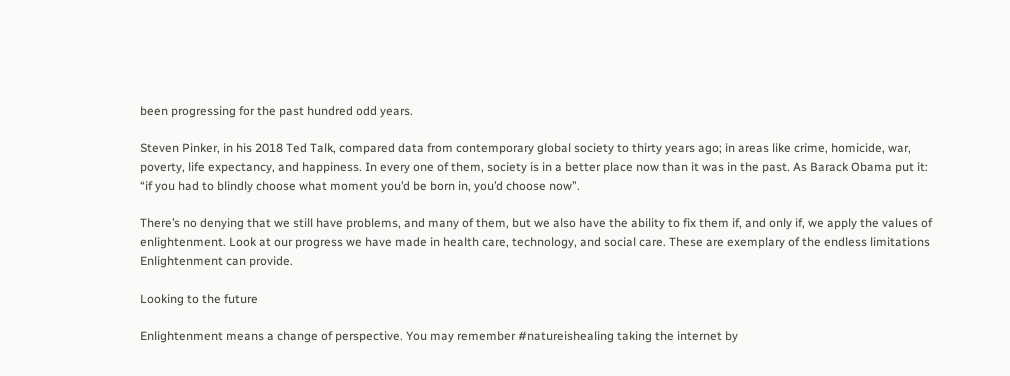been progressing for the past hundred odd years.

Steven Pinker, in his 2018 Ted Talk, compared data from contemporary global society to thirty years ago; in areas like crime, homicide, war, poverty, life expectancy, and happiness. In every one of them, society is in a better place now than it was in the past. As Barack Obama put it: “if you had to blindly choose what moment you’d be born in, you’d choose now”.

There’s no denying that we still have problems, and many of them, but we also have the ability to fix them if, and only if, we apply the values of enlightenment. Look at our progress we have made in health care, technology, and social care. These are exemplary of the endless limitations Enlightenment can provide.

Looking to the future

Enlightenment means a change of perspective. You may remember #natureishealing taking the internet by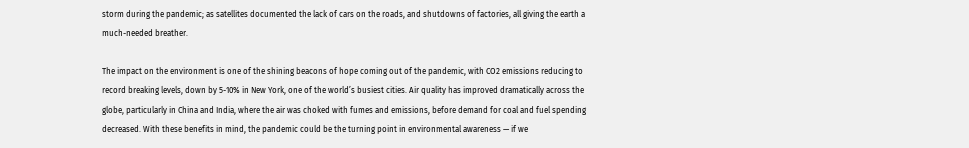storm during the pandemic; as satellites documented the lack of cars on the roads, and shutdowns of factories, all giving the earth a much-needed breather.

The impact on the environment is one of the shining beacons of hope coming out of the pandemic, with CO2 emissions reducing to record breaking levels, down by 5-10% in New York, one of the world’s busiest cities. Air quality has improved dramatically across the globe, particularly in China and India, where the air was choked with fumes and emissions, before demand for coal and fuel spending decreased. With these benefits in mind, the pandemic could be the turning point in environmental awareness — if we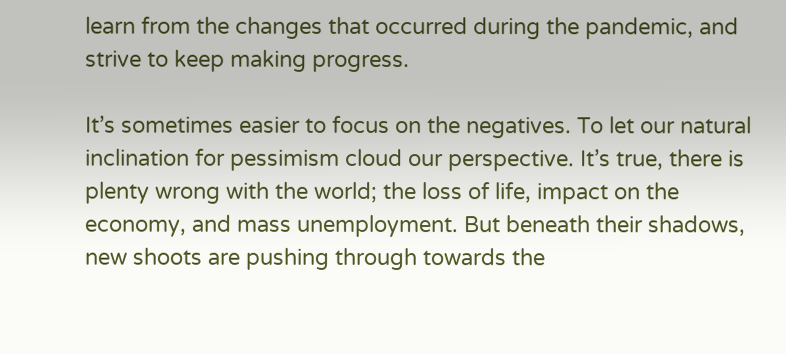learn from the changes that occurred during the pandemic, and strive to keep making progress.

It’s sometimes easier to focus on the negatives. To let our natural inclination for pessimism cloud our perspective. It’s true, there is plenty wrong with the world; the loss of life, impact on the economy, and mass unemployment. But beneath their shadows, new shoots are pushing through towards the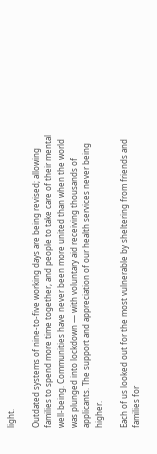light.

Outdated systems of nine-to-five working days are being revised; allowing families to spend more time together, and people to take care of their mental well-being. Communities have never been more united than when the world was plunged into lockdown — with voluntary aid receiving thousands of applicants. The support and appreciation of our health services never being higher.

Each of us looked out for the most vulnerable by sheltering from friends and families for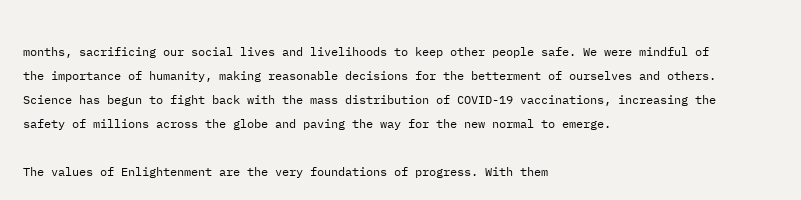months, sacrificing our social lives and livelihoods to keep other people safe. We were mindful of the importance of humanity, making reasonable decisions for the betterment of ourselves and others. Science has begun to fight back with the mass distribution of COVID-19 vaccinations, increasing the safety of millions across the globe and paving the way for the new normal to emerge.

The values of Enlightenment are the very foundations of progress. With them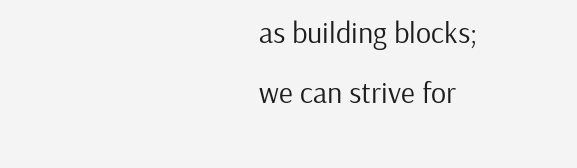as building blocks; we can strive for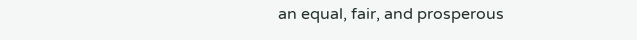an equal, fair, and prosperous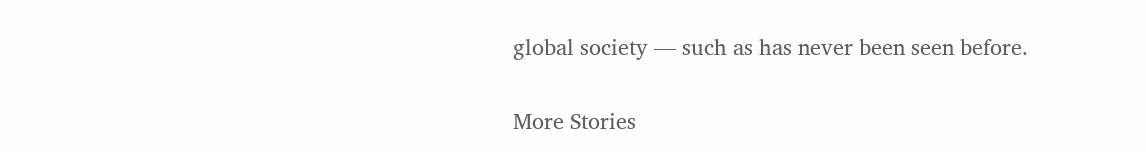global society — such as has never been seen before.

More Stories